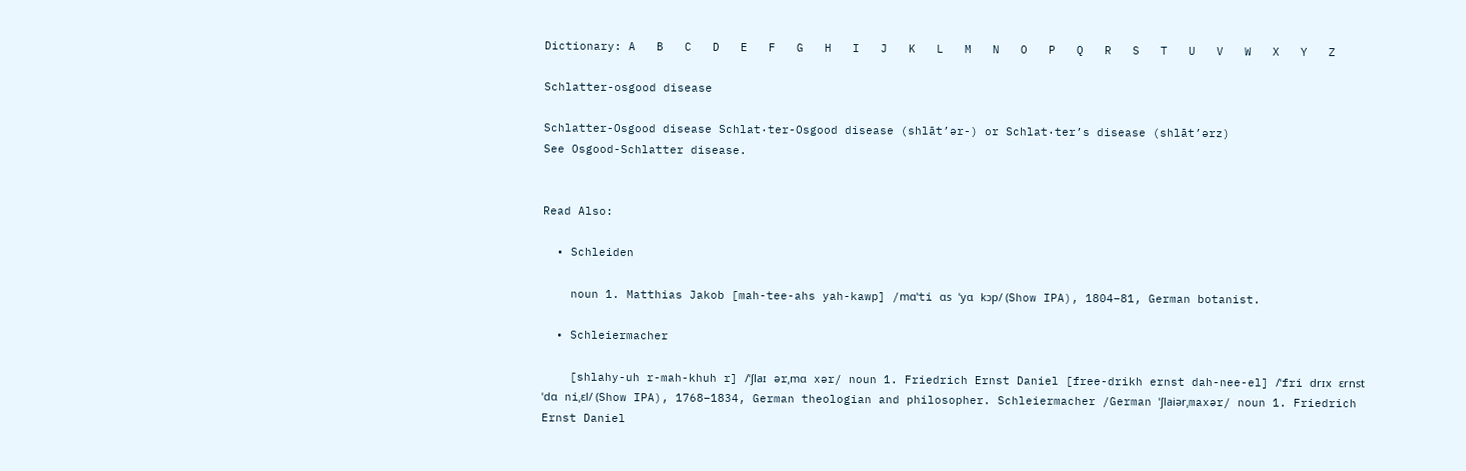Dictionary: A   B   C   D   E   F   G   H   I   J   K   L   M   N   O   P   Q   R   S   T   U   V   W   X   Y   Z

Schlatter-osgood disease

Schlatter-Osgood disease Schlat·ter-Osgood disease (shlāt’ər-) or Schlat·ter’s disease (shlāt’ərz)
See Osgood-Schlatter disease.


Read Also:

  • Schleiden

    noun 1. Matthias Jakob [mah-tee-ahs yah-kawp] /mɑˈti ɑs ˈyɑ kɔp/ (Show IPA), 1804–81, German botanist.

  • Schleiermacher

    [shlahy-uh r-mah-khuh r] /ˈʃlaɪ ərˌmɑ xər/ noun 1. Friedrich Ernst Daniel [free-drikh ernst dah-nee-el] /ˈfri drɪx ɛrnst ˈdɑ niˌɛl/ (Show IPA), 1768–1834, German theologian and philosopher. Schleiermacher /German ˈʃlaiərˌmaxər/ noun 1. Friedrich Ernst Daniel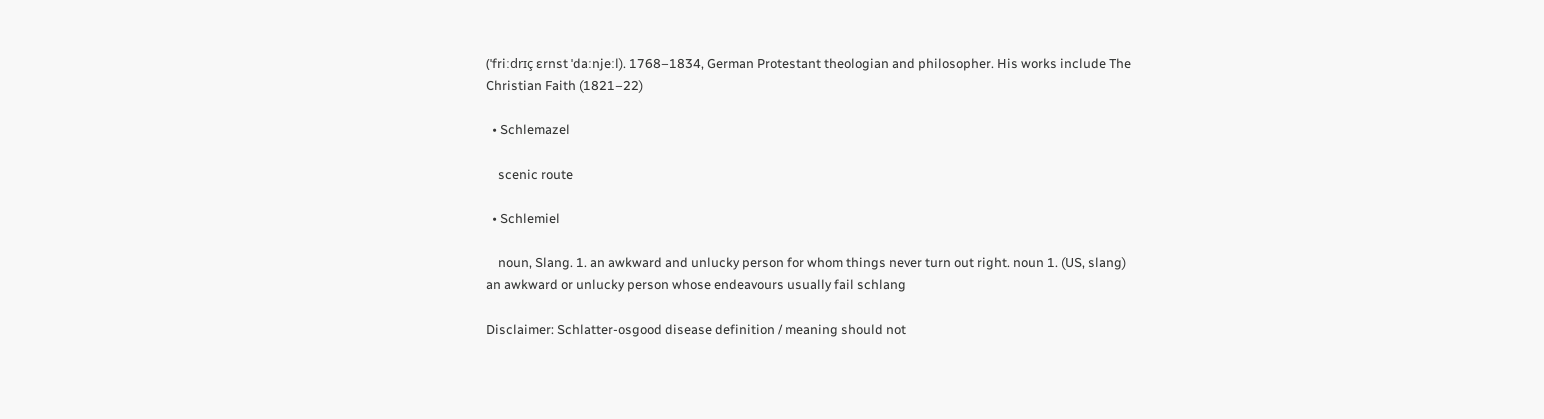(ˈfriːdrɪç ɛrnst ˈdaːnjeːl). 1768–1834, German Protestant theologian and philosopher. His works include The Christian Faith (1821–22)

  • Schlemazel

    scenic route

  • Schlemiel

    noun, Slang. 1. an awkward and unlucky person for whom things never turn out right. noun 1. (US, slang) an awkward or unlucky person whose endeavours usually fail schlang

Disclaimer: Schlatter-osgood disease definition / meaning should not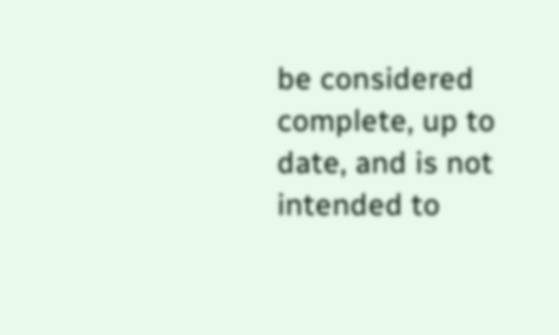be considered complete, up to date, and is not intended to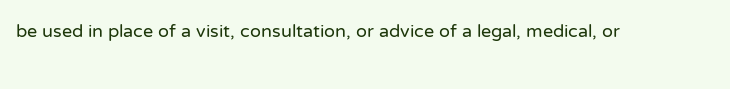be used in place of a visit, consultation, or advice of a legal, medical, or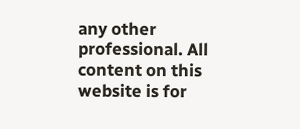any other professional. All content on this website is for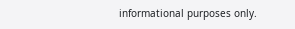informational purposes only.